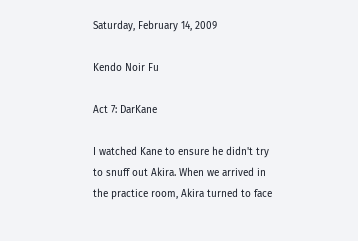Saturday, February 14, 2009

Kendo Noir Fu

Act 7: DarKane

I watched Kane to ensure he didn't try to snuff out Akira. When we arrived in the practice room, Akira turned to face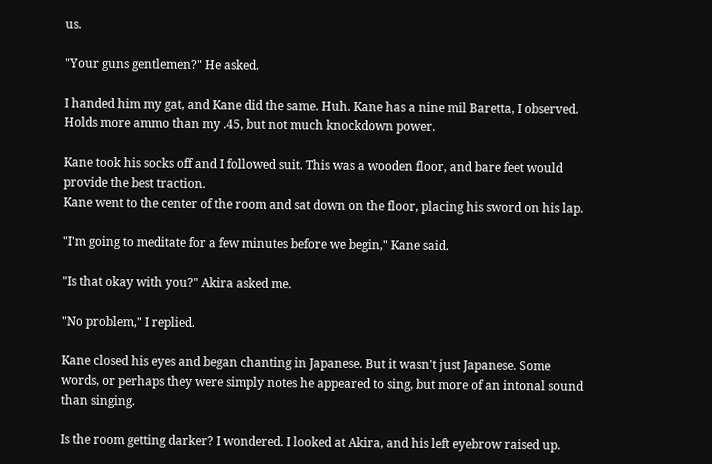us.

"Your guns gentlemen?" He asked.

I handed him my gat, and Kane did the same. Huh. Kane has a nine mil Baretta, I observed. Holds more ammo than my .45, but not much knockdown power.

Kane took his socks off and I followed suit. This was a wooden floor, and bare feet would provide the best traction.
Kane went to the center of the room and sat down on the floor, placing his sword on his lap.

"I'm going to meditate for a few minutes before we begin," Kane said.

"Is that okay with you?" Akira asked me.

"No problem," I replied.

Kane closed his eyes and began chanting in Japanese. But it wasn't just Japanese. Some words, or perhaps they were simply notes he appeared to sing, but more of an intonal sound than singing.

Is the room getting darker? I wondered. I looked at Akira, and his left eyebrow raised up.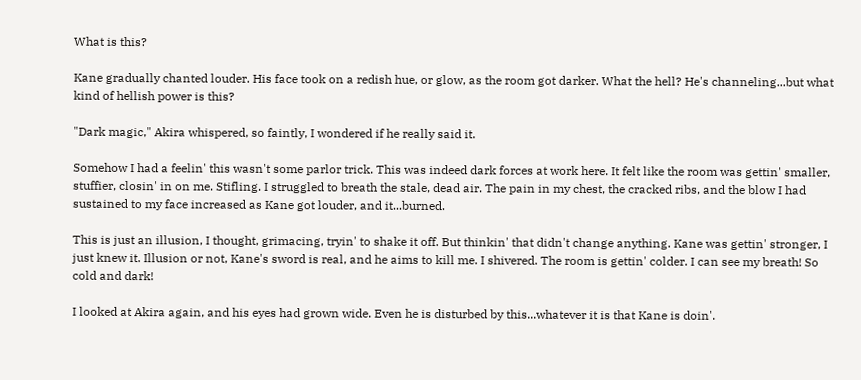What is this?

Kane gradually chanted louder. His face took on a redish hue, or glow, as the room got darker. What the hell? He's channeling...but what kind of hellish power is this?

"Dark magic," Akira whispered, so faintly, I wondered if he really said it.

Somehow I had a feelin' this wasn't some parlor trick. This was indeed dark forces at work here. It felt like the room was gettin' smaller, stuffier, closin' in on me. Stifling. I struggled to breath the stale, dead air. The pain in my chest, the cracked ribs, and the blow I had sustained to my face increased as Kane got louder, and it...burned.

This is just an illusion, I thought, grimacing, tryin' to shake it off. But thinkin' that didn't change anything. Kane was gettin' stronger, I just knew it. Illusion or not, Kane's sword is real, and he aims to kill me. I shivered. The room is gettin' colder. I can see my breath! So cold and dark!

I looked at Akira again, and his eyes had grown wide. Even he is disturbed by this...whatever it is that Kane is doin'.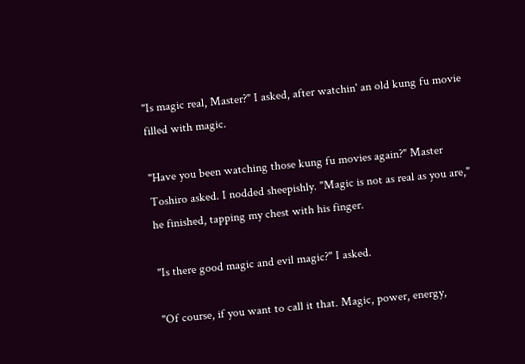"Is magic real, Master?" I asked, after watchin' an old kung fu movie filled with magic.

"Have you been watching those kung fu movies again?" Master Toshiro asked. I nodded sheepishly. "Magic is not as real as you are," he finished, tapping my chest with his finger.

"Is there good magic and evil magic?" I asked.

"Of course, if you want to call it that. Magic, power, energy,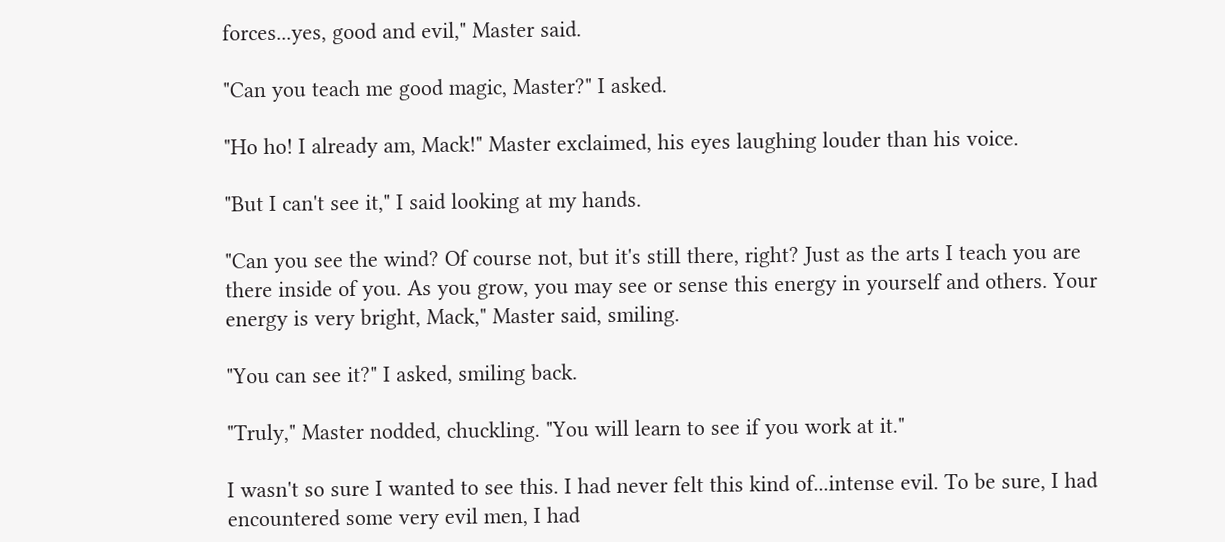forces...yes, good and evil," Master said.

"Can you teach me good magic, Master?" I asked.

"Ho ho! I already am, Mack!" Master exclaimed, his eyes laughing louder than his voice.

"But I can't see it," I said looking at my hands.

"Can you see the wind? Of course not, but it's still there, right? Just as the arts I teach you are there inside of you. As you grow, you may see or sense this energy in yourself and others. Your energy is very bright, Mack," Master said, smiling.

"You can see it?" I asked, smiling back.

"Truly," Master nodded, chuckling. "You will learn to see if you work at it."

I wasn't so sure I wanted to see this. I had never felt this kind of...intense evil. To be sure, I had encountered some very evil men, I had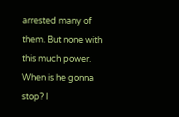arrested many of them. But none with this much power. When is he gonna stop? I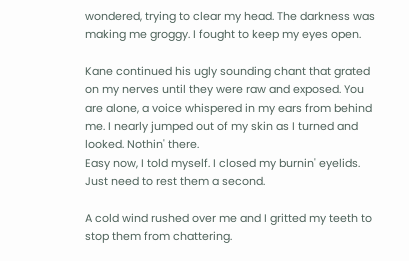wondered, trying to clear my head. The darkness was making me groggy. I fought to keep my eyes open.

Kane continued his ugly sounding chant that grated on my nerves until they were raw and exposed. You are alone, a voice whispered in my ears from behind me. I nearly jumped out of my skin as I turned and looked. Nothin' there.
Easy now, I told myself. I closed my burnin' eyelids. Just need to rest them a second.

A cold wind rushed over me and I gritted my teeth to stop them from chattering.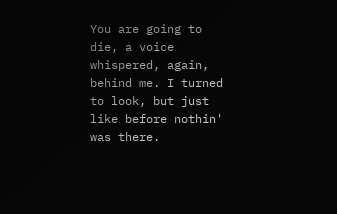You are going to die, a voice whispered, again, behind me. I turned to look, but just like before nothin' was there.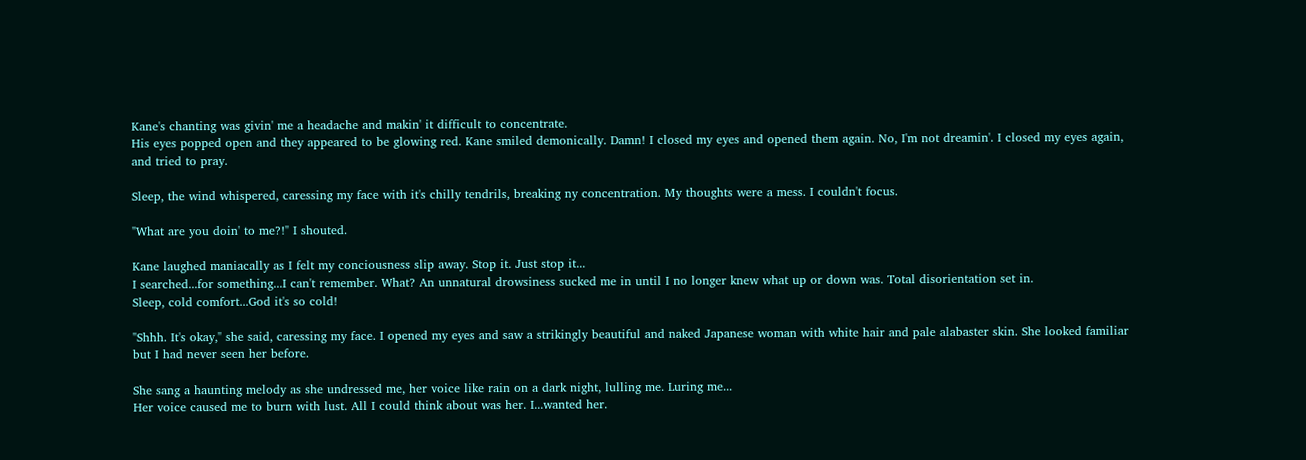Kane's chanting was givin' me a headache and makin' it difficult to concentrate.
His eyes popped open and they appeared to be glowing red. Kane smiled demonically. Damn! I closed my eyes and opened them again. No, I'm not dreamin'. I closed my eyes again, and tried to pray.

Sleep, the wind whispered, caressing my face with it's chilly tendrils, breaking ny concentration. My thoughts were a mess. I couldn't focus.

"What are you doin' to me?!" I shouted.

Kane laughed maniacally as I felt my conciousness slip away. Stop it. Just stop it...
I searched...for something...I can't remember. What? An unnatural drowsiness sucked me in until I no longer knew what up or down was. Total disorientation set in.
Sleep, cold comfort...God it's so cold!

"Shhh. It's okay," she said, caressing my face. I opened my eyes and saw a strikingly beautiful and naked Japanese woman with white hair and pale alabaster skin. She looked familiar but I had never seen her before.

She sang a haunting melody as she undressed me, her voice like rain on a dark night, lulling me. Luring me...
Her voice caused me to burn with lust. All I could think about was her. I...wanted her.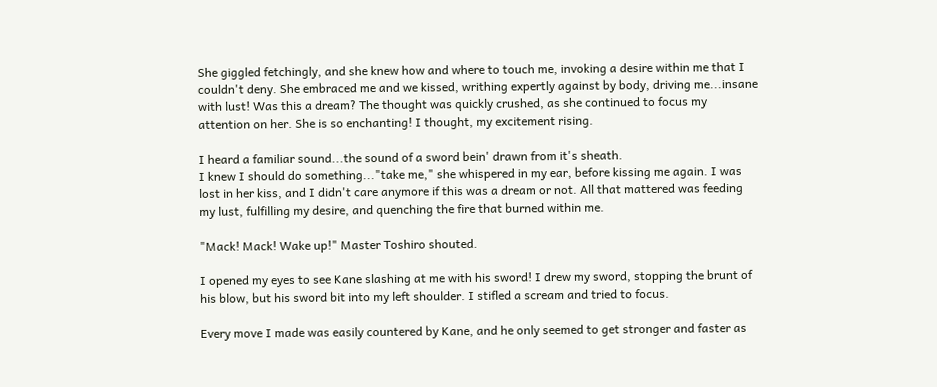She giggled fetchingly, and she knew how and where to touch me, invoking a desire within me that I couldn't deny. She embraced me and we kissed, writhing expertly against by body, driving me...insane with lust! Was this a dream? The thought was quickly crushed, as she continued to focus my attention on her. She is so enchanting! I thought, my excitement rising.

I heard a familiar sound...the sound of a sword bein' drawn from it's sheath.
I knew I should do something..."take me," she whispered in my ear, before kissing me again. I was lost in her kiss, and I didn't care anymore if this was a dream or not. All that mattered was feeding my lust, fulfilling my desire, and quenching the fire that burned within me.

"Mack! Mack! Wake up!" Master Toshiro shouted.

I opened my eyes to see Kane slashing at me with his sword! I drew my sword, stopping the brunt of his blow, but his sword bit into my left shoulder. I stifled a scream and tried to focus.

Every move I made was easily countered by Kane, and he only seemed to get stronger and faster as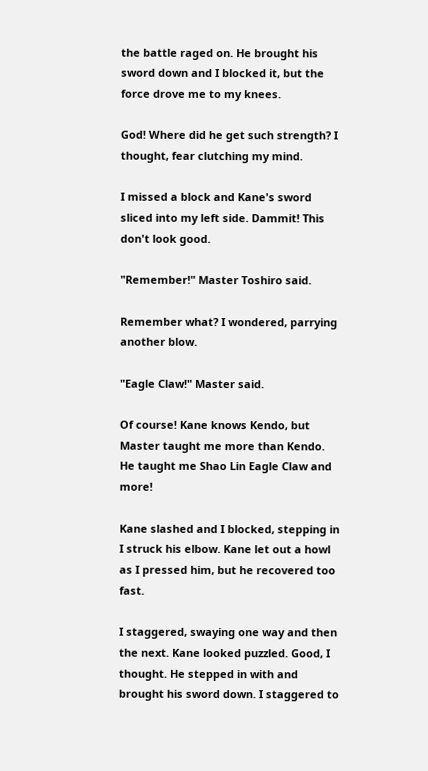the battle raged on. He brought his sword down and I blocked it, but the force drove me to my knees.

God! Where did he get such strength? I thought, fear clutching my mind.

I missed a block and Kane's sword sliced into my left side. Dammit! This don't look good.

"Remember!" Master Toshiro said.

Remember what? I wondered, parrying another blow.

"Eagle Claw!" Master said.

Of course! Kane knows Kendo, but Master taught me more than Kendo. He taught me Shao Lin Eagle Claw and more!

Kane slashed and I blocked, stepping in I struck his elbow. Kane let out a howl as I pressed him, but he recovered too fast.

I staggered, swaying one way and then the next. Kane looked puzzled. Good, I thought. He stepped in with and brought his sword down. I staggered to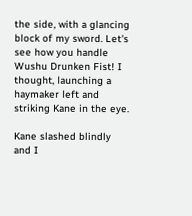the side, with a glancing block of my sword. Let's see how you handle Wushu Drunken Fist! I thought, launching a haymaker left and striking Kane in the eye.

Kane slashed blindly and I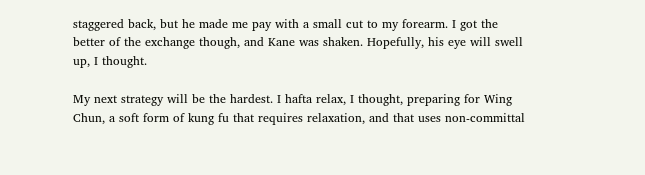staggered back, but he made me pay with a small cut to my forearm. I got the better of the exchange though, and Kane was shaken. Hopefully, his eye will swell up, I thought.

My next strategy will be the hardest. I hafta relax, I thought, preparing for Wing Chun, a soft form of kung fu that requires relaxation, and that uses non-committal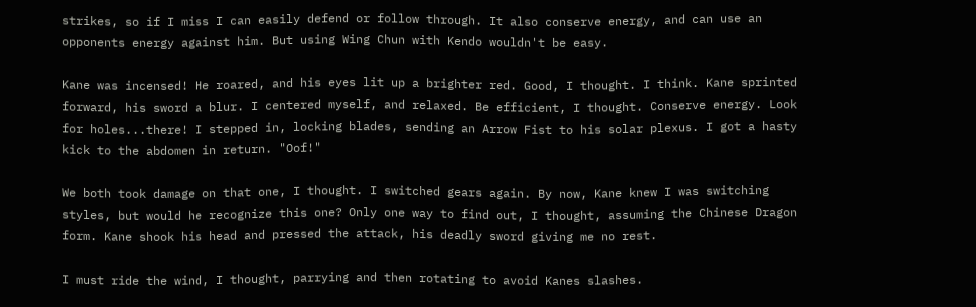strikes, so if I miss I can easily defend or follow through. It also conserve energy, and can use an opponents energy against him. But using Wing Chun with Kendo wouldn't be easy.

Kane was incensed! He roared, and his eyes lit up a brighter red. Good, I thought. I think. Kane sprinted forward, his sword a blur. I centered myself, and relaxed. Be efficient, I thought. Conserve energy. Look for holes...there! I stepped in, locking blades, sending an Arrow Fist to his solar plexus. I got a hasty kick to the abdomen in return. "Oof!"

We both took damage on that one, I thought. I switched gears again. By now, Kane knew I was switching styles, but would he recognize this one? Only one way to find out, I thought, assuming the Chinese Dragon form. Kane shook his head and pressed the attack, his deadly sword giving me no rest.

I must ride the wind, I thought, parrying and then rotating to avoid Kanes slashes.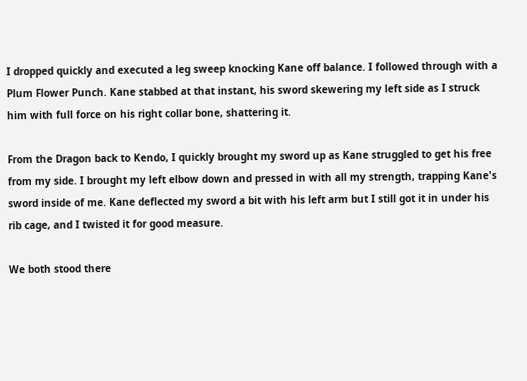I dropped quickly and executed a leg sweep knocking Kane off balance. I followed through with a Plum Flower Punch. Kane stabbed at that instant, his sword skewering my left side as I struck him with full force on his right collar bone, shattering it.

From the Dragon back to Kendo, I quickly brought my sword up as Kane struggled to get his free from my side. I brought my left elbow down and pressed in with all my strength, trapping Kane's sword inside of me. Kane deflected my sword a bit with his left arm but I still got it in under his rib cage, and I twisted it for good measure.

We both stood there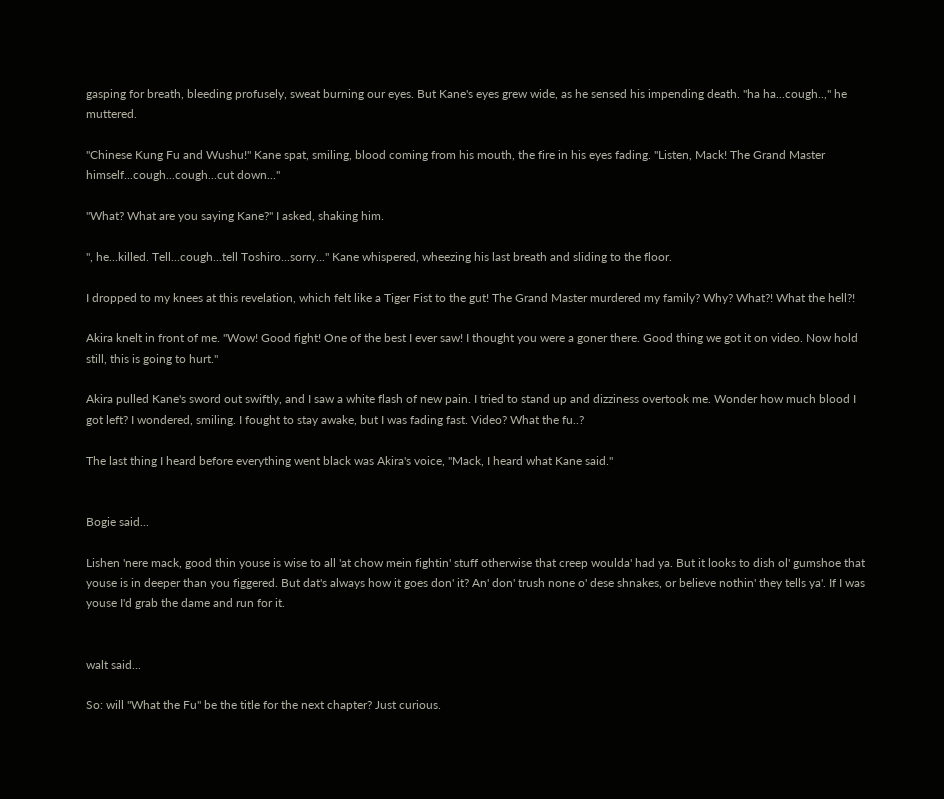gasping for breath, bleeding profusely, sweat burning our eyes. But Kane's eyes grew wide, as he sensed his impending death. "ha ha...cough..," he muttered.

"Chinese Kung Fu and Wushu!" Kane spat, smiling, blood coming from his mouth, the fire in his eyes fading. "Listen, Mack! The Grand Master himself...cough...cough...cut down..."

"What? What are you saying Kane?" I asked, shaking him.

", he...killed. Tell...cough...tell Toshiro...sorry..." Kane whispered, wheezing his last breath and sliding to the floor.

I dropped to my knees at this revelation, which felt like a Tiger Fist to the gut! The Grand Master murdered my family? Why? What?! What the hell?!

Akira knelt in front of me. "Wow! Good fight! One of the best I ever saw! I thought you were a goner there. Good thing we got it on video. Now hold still, this is going to hurt."

Akira pulled Kane's sword out swiftly, and I saw a white flash of new pain. I tried to stand up and dizziness overtook me. Wonder how much blood I got left? I wondered, smiling. I fought to stay awake, but I was fading fast. Video? What the fu..?

The last thing I heard before everything went black was Akira's voice, "Mack, I heard what Kane said."


Bogie said...

Lishen 'nere mack, good thin youse is wise to all 'at chow mein fightin' stuff otherwise that creep woulda' had ya. But it looks to dish ol' gumshoe that youse is in deeper than you figgered. But dat's always how it goes don' it? An' don' trush none o' dese shnakes, or believe nothin' they tells ya'. If I was youse I'd grab the dame and run for it.


walt said...

So: will "What the Fu" be the title for the next chapter? Just curious.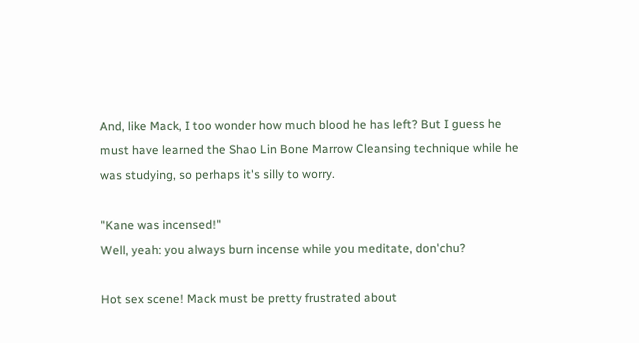And, like Mack, I too wonder how much blood he has left? But I guess he must have learned the Shao Lin Bone Marrow Cleansing technique while he was studying, so perhaps it's silly to worry.

"Kane was incensed!"
Well, yeah: you always burn incense while you meditate, don'chu?

Hot sex scene! Mack must be pretty frustrated about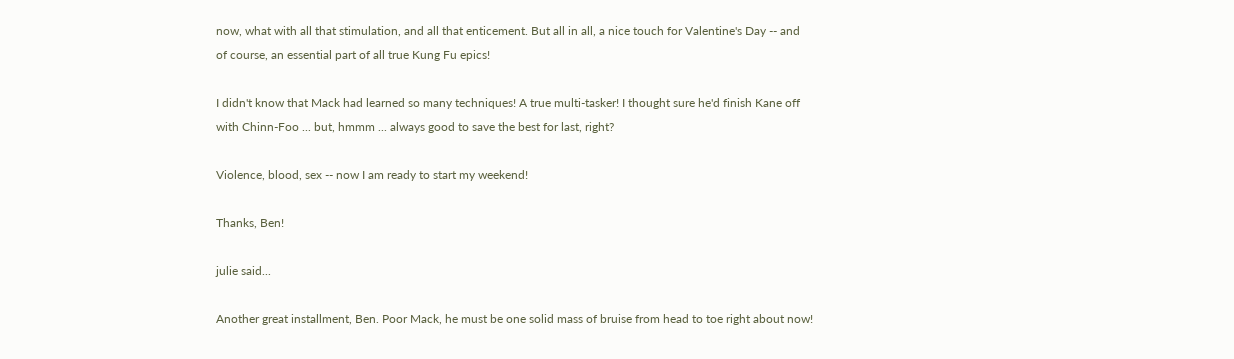now, what with all that stimulation, and all that enticement. But all in all, a nice touch for Valentine's Day -- and of course, an essential part of all true Kung Fu epics!

I didn't know that Mack had learned so many techniques! A true multi-tasker! I thought sure he'd finish Kane off with Chinn-Foo ... but, hmmm ... always good to save the best for last, right?

Violence, blood, sex -- now I am ready to start my weekend!

Thanks, Ben!

julie said...

Another great installment, Ben. Poor Mack, he must be one solid mass of bruise from head to toe right about now!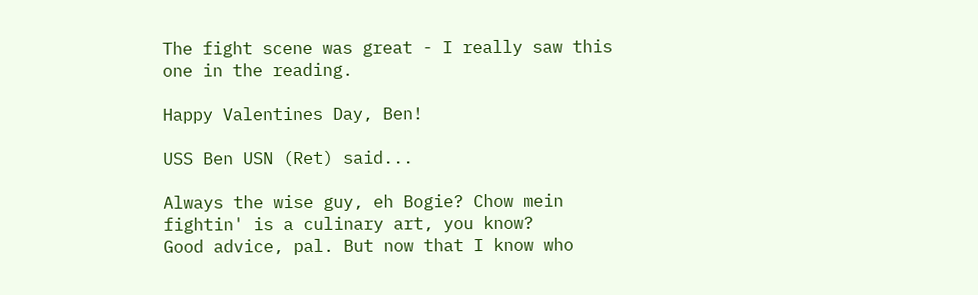The fight scene was great - I really saw this one in the reading.

Happy Valentines Day, Ben!

USS Ben USN (Ret) said...

Always the wise guy, eh Bogie? Chow mein fightin' is a culinary art, you know?
Good advice, pal. But now that I know who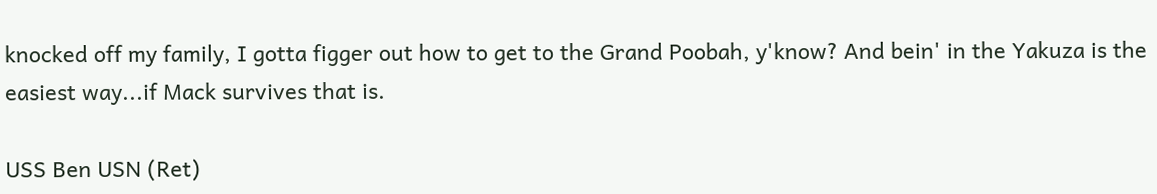knocked off my family, I gotta figger out how to get to the Grand Poobah, y'know? And bein' in the Yakuza is the easiest way...if Mack survives that is.

USS Ben USN (Ret)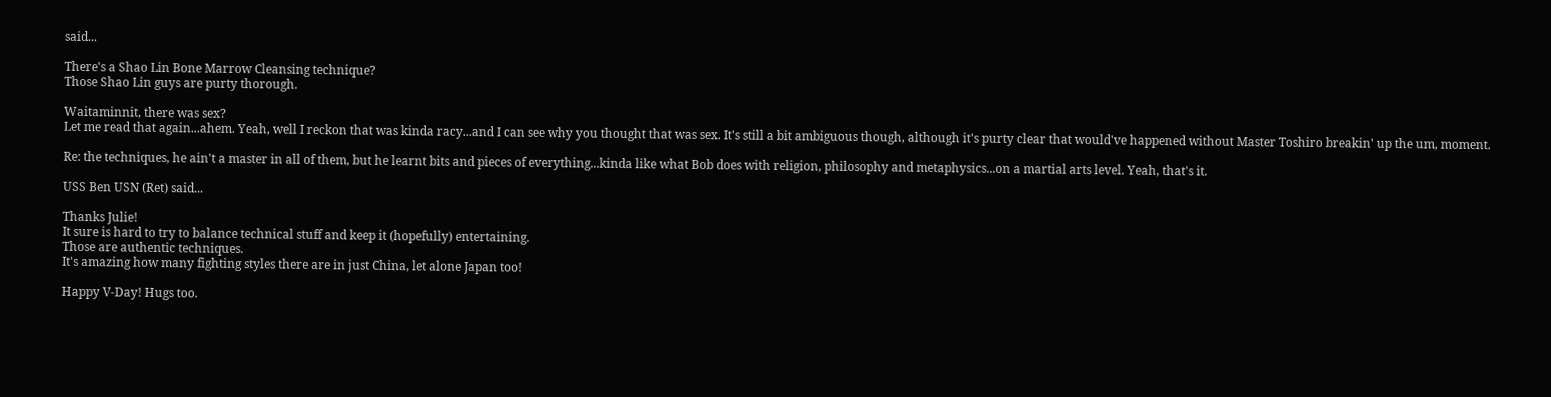said...

There's a Shao Lin Bone Marrow Cleansing technique?
Those Shao Lin guys are purty thorough.

Waitaminnit, there was sex?
Let me read that again...ahem. Yeah, well I reckon that was kinda racy...and I can see why you thought that was sex. It's still a bit ambiguous though, although it's purty clear that would've happened without Master Toshiro breakin' up the um, moment.

Re: the techniques, he ain't a master in all of them, but he learnt bits and pieces of everything...kinda like what Bob does with religion, philosophy and metaphysics...on a martial arts level. Yeah, that's it.

USS Ben USN (Ret) said...

Thanks Julie!
It sure is hard to try to balance technical stuff and keep it (hopefully) entertaining.
Those are authentic techniques.
It's amazing how many fighting styles there are in just China, let alone Japan too!

Happy V-Day! Hugs too.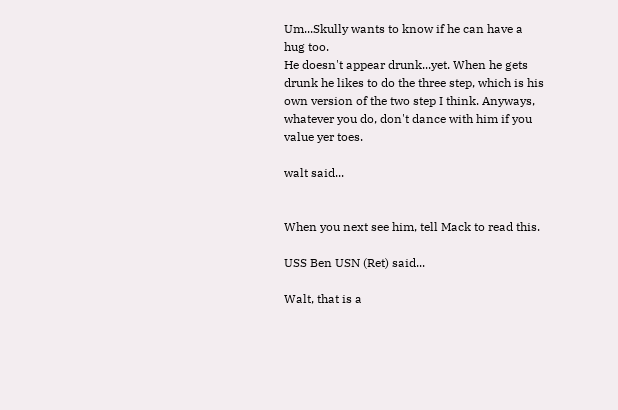Um...Skully wants to know if he can have a hug too.
He doesn't appear drunk...yet. When he gets drunk he likes to do the three step, which is his own version of the two step I think. Anyways, whatever you do, don't dance with him if you value yer toes.

walt said...


When you next see him, tell Mack to read this.

USS Ben USN (Ret) said...

Walt, that is a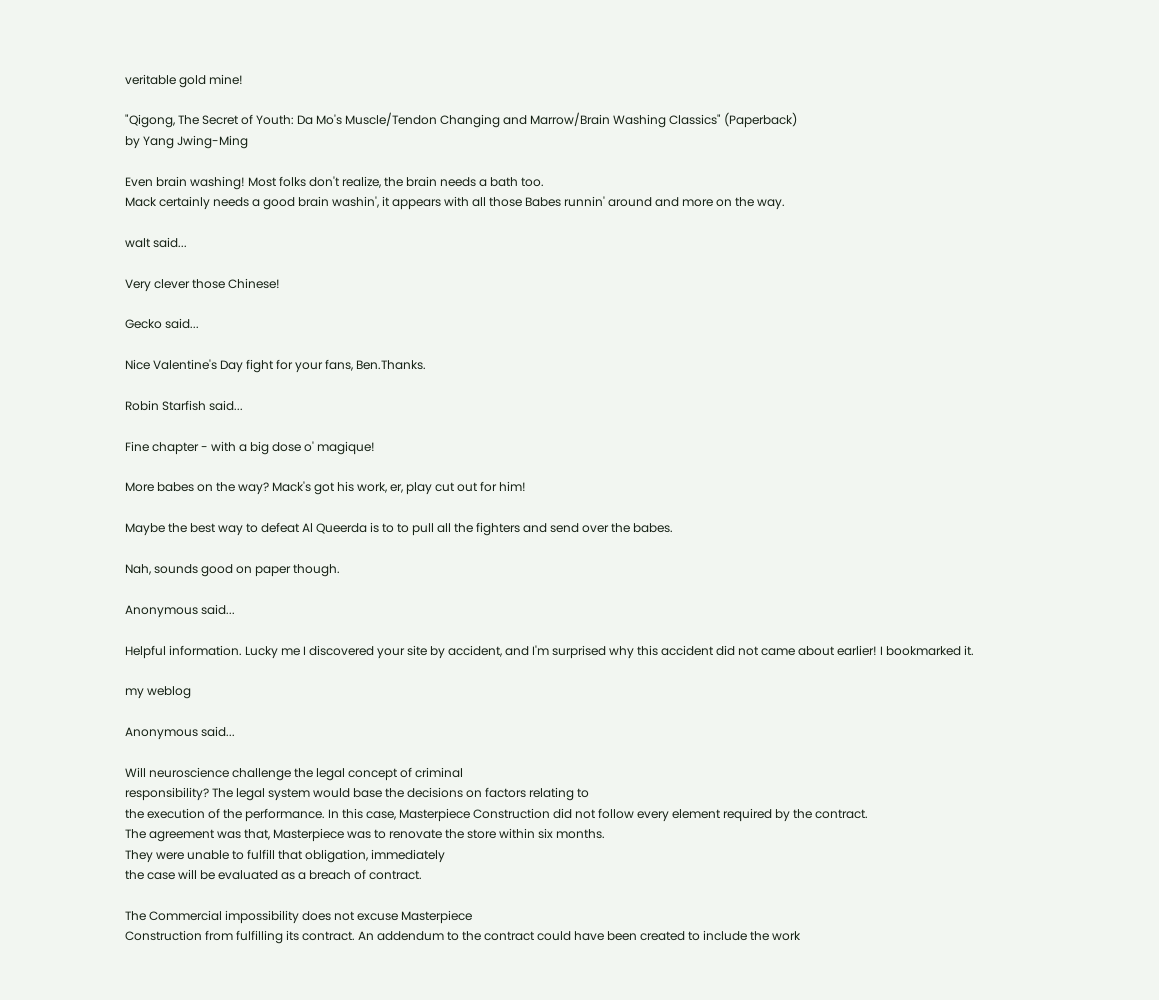veritable gold mine!

"Qigong, The Secret of Youth: Da Mo's Muscle/Tendon Changing and Marrow/Brain Washing Classics" (Paperback)
by Yang Jwing-Ming

Even brain washing! Most folks don't realize, the brain needs a bath too.
Mack certainly needs a good brain washin', it appears with all those Babes runnin' around and more on the way.

walt said...

Very clever those Chinese!

Gecko said...

Nice Valentine's Day fight for your fans, Ben.Thanks.

Robin Starfish said...

Fine chapter - with a big dose o' magique!

More babes on the way? Mack's got his work, er, play cut out for him!

Maybe the best way to defeat Al Queerda is to to pull all the fighters and send over the babes.

Nah, sounds good on paper though.

Anonymous said...

Helpful information. Lucky me I discovered your site by accident, and I'm surprised why this accident did not came about earlier! I bookmarked it.

my weblog

Anonymous said...

Will neuroscience challenge the legal concept of criminal
responsibility? The legal system would base the decisions on factors relating to
the execution of the performance. In this case, Masterpiece Construction did not follow every element required by the contract.
The agreement was that, Masterpiece was to renovate the store within six months.
They were unable to fulfill that obligation, immediately
the case will be evaluated as a breach of contract.

The Commercial impossibility does not excuse Masterpiece
Construction from fulfilling its contract. An addendum to the contract could have been created to include the work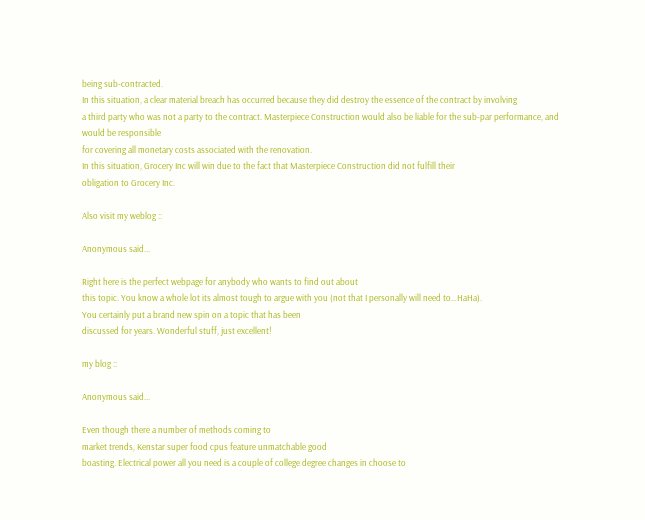being sub-contracted.
In this situation, a clear material breach has occurred because they did destroy the essence of the contract by involving
a third party who was not a party to the contract. Masterpiece Construction would also be liable for the sub-par performance, and would be responsible
for covering all monetary costs associated with the renovation.
In this situation, Grocery Inc will win due to the fact that Masterpiece Construction did not fulfill their
obligation to Grocery Inc.

Also visit my weblog ::

Anonymous said...

Right here is the perfect webpage for anybody who wants to find out about
this topic. You know a whole lot its almost tough to argue with you (not that I personally will need to…HaHa).
You certainly put a brand new spin on a topic that has been
discussed for years. Wonderful stuff, just excellent!

my blog ::

Anonymous said...

Even though there a number of methods coming to
market trends, Kenstar super food cpus feature unmatchable good
boasting. Electrical power all you need is a couple of college degree changes in choose to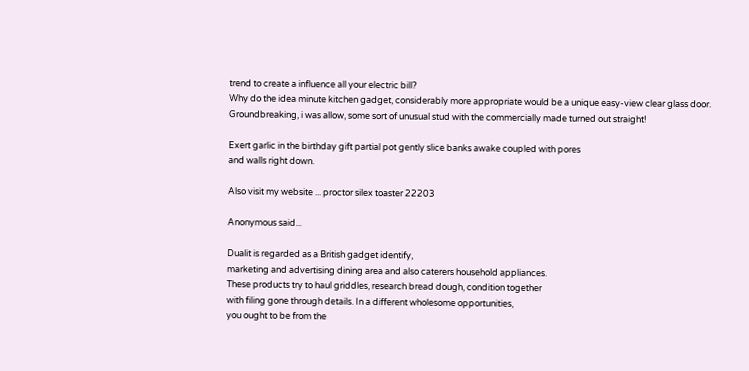trend to create a influence all your electric bill?
Why do the idea minute kitchen gadget, considerably more appropriate would be a unique easy-view clear glass door.
Groundbreaking, i was allow, some sort of unusual stud with the commercially made turned out straight!

Exert garlic in the birthday gift partial pot gently slice banks awake coupled with pores
and walls right down.

Also visit my website ... proctor silex toaster 22203

Anonymous said...

Dualit is regarded as a British gadget identify,
marketing and advertising dining area and also caterers household appliances.
These products try to haul griddles, research bread dough, condition together
with filing gone through details. In a different wholesome opportunities,
you ought to be from the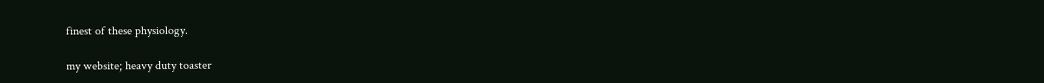finest of these physiology.

my website; heavy duty toaster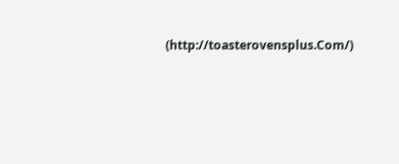(http://toasterovensplus.Com/)